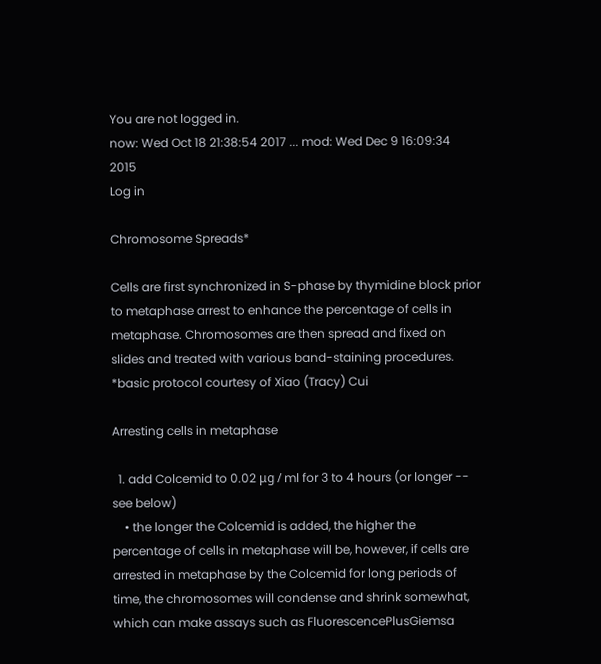You are not logged in.
now: Wed Oct 18 21:38:54 2017 ... mod: Wed Dec 9 16:09:34 2015
Log in

Chromosome Spreads*

Cells are first synchronized in S-phase by thymidine block prior to metaphase arrest to enhance the percentage of cells in metaphase. Chromosomes are then spread and fixed on slides and treated with various band-staining procedures.
*basic protocol courtesy of Xiao (Tracy) Cui

Arresting cells in metaphase

  1. add Colcemid to 0.02 μg / ml for 3 to 4 hours (or longer -- see below)
    • the longer the Colcemid is added, the higher the percentage of cells in metaphase will be, however, if cells are arrested in metaphase by the Colcemid for long periods of time, the chromosomes will condense and shrink somewhat, which can make assays such as FluorescencePlusGiemsa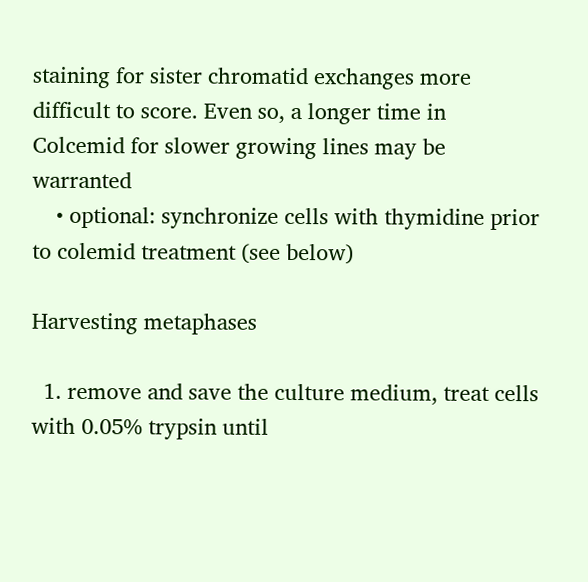staining for sister chromatid exchanges more difficult to score. Even so, a longer time in Colcemid for slower growing lines may be warranted
    • optional: synchronize cells with thymidine prior to colemid treatment (see below)

Harvesting metaphases

  1. remove and save the culture medium, treat cells with 0.05% trypsin until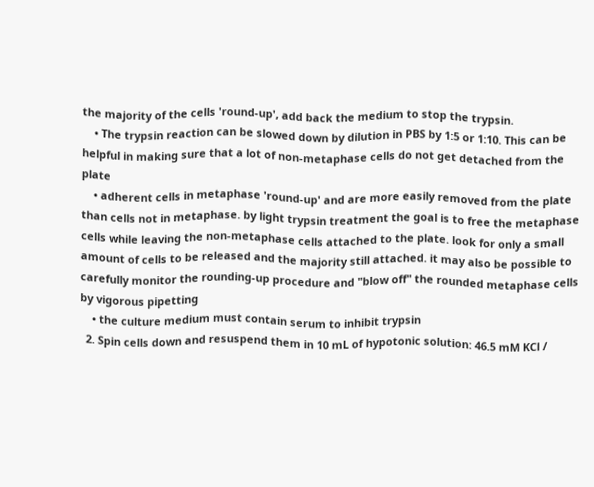the majority of the cells 'round-up', add back the medium to stop the trypsin.
    • The trypsin reaction can be slowed down by dilution in PBS by 1:5 or 1:10. This can be helpful in making sure that a lot of non-metaphase cells do not get detached from the plate
    • adherent cells in metaphase 'round-up' and are more easily removed from the plate than cells not in metaphase. by light trypsin treatment the goal is to free the metaphase cells while leaving the non-metaphase cells attached to the plate. look for only a small amount of cells to be released and the majority still attached. it may also be possible to carefully monitor the rounding-up procedure and "blow off" the rounded metaphase cells by vigorous pipetting
    • the culture medium must contain serum to inhibit trypsin
  2. Spin cells down and resuspend them in 10 mL of hypotonic solution: 46.5 mM KCl /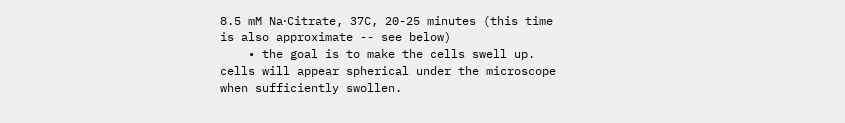8.5 mM Na⋅Citrate, 37C, 20-25 minutes (this time is also approximate -- see below)
    • the goal is to make the cells swell up. cells will appear spherical under the microscope when sufficiently swollen.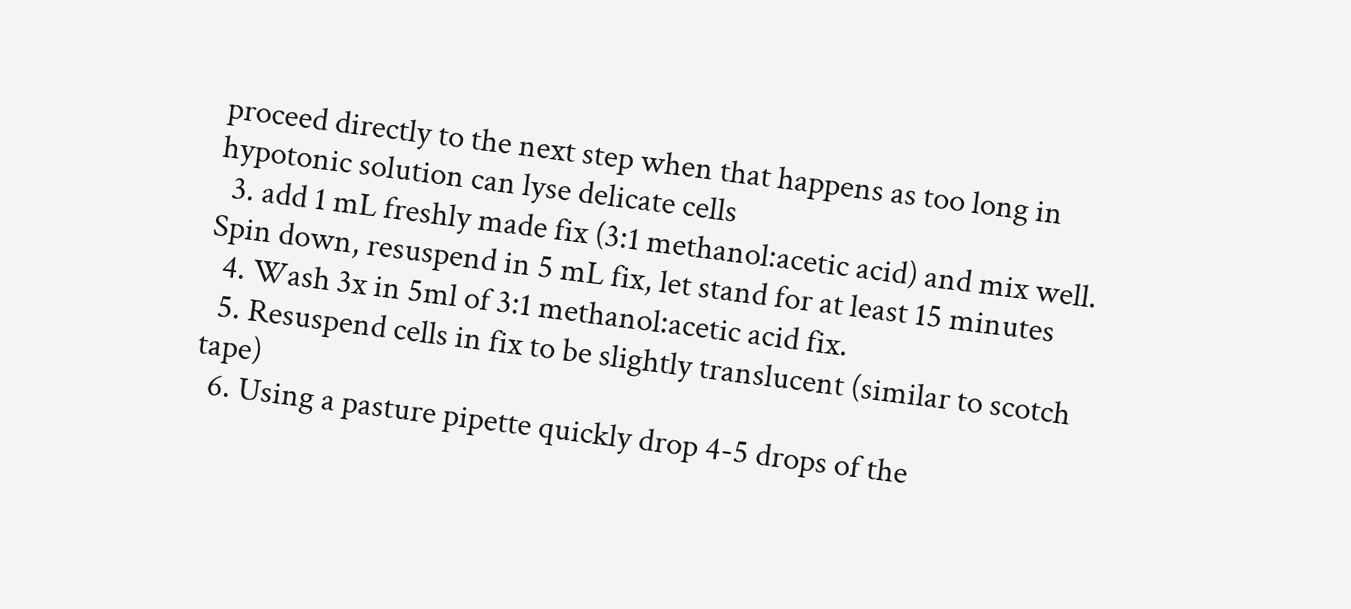proceed directly to the next step when that happens as too long in hypotonic solution can lyse delicate cells
  3. add 1 mL freshly made fix (3:1 methanol:acetic acid) and mix well. Spin down, resuspend in 5 mL fix, let stand for at least 15 minutes
  4. Wash 3x in 5ml of 3:1 methanol:acetic acid fix.
  5. Resuspend cells in fix to be slightly translucent (similar to scotch tape)
  6. Using a pasture pipette quickly drop 4-5 drops of the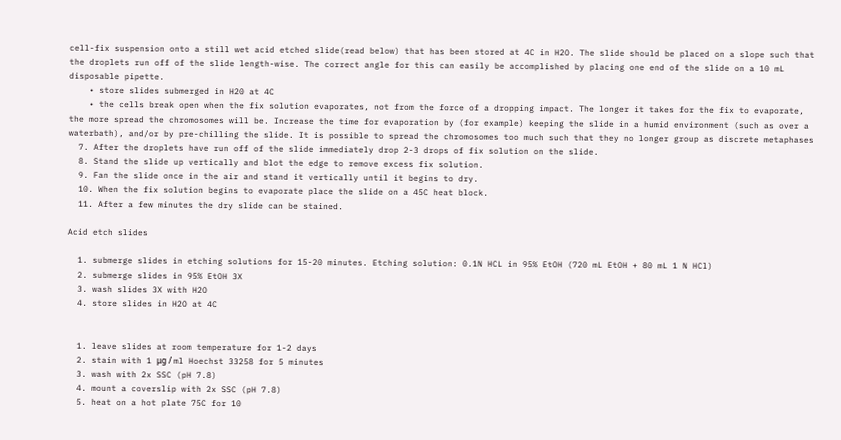cell-fix suspension onto a still wet acid etched slide(read below) that has been stored at 4C in H2O. The slide should be placed on a slope such that the droplets run off of the slide length-wise. The correct angle for this can easily be accomplished by placing one end of the slide on a 10 mL disposable pipette.
    • store slides submerged in H20 at 4C
    • the cells break open when the fix solution evaporates, not from the force of a dropping impact. The longer it takes for the fix to evaporate, the more spread the chromosomes will be. Increase the time for evaporation by (for example) keeping the slide in a humid environment (such as over a waterbath), and/or by pre-chilling the slide. It is possible to spread the chromosomes too much such that they no longer group as discrete metaphases
  7. After the droplets have run off of the slide immediately drop 2-3 drops of fix solution on the slide.
  8. Stand the slide up vertically and blot the edge to remove excess fix solution.
  9. Fan the slide once in the air and stand it vertically until it begins to dry.
  10. When the fix solution begins to evaporate place the slide on a 45C heat block.
  11. After a few minutes the dry slide can be stained.

Acid etch slides

  1. submerge slides in etching solutions for 15-20 minutes. Etching solution: 0.1N HCL in 95% EtOH (720 mL EtOH + 80 mL 1 N HCl)
  2. submerge slides in 95% EtOH 3X
  3. wash slides 3X with H2O
  4. store slides in H2O at 4C


  1. leave slides at room temperature for 1-2 days
  2. stain with 1 μg / ml Hoechst 33258 for 5 minutes
  3. wash with 2x SSC (pH 7.8)
  4. mount a coverslip with 2x SSC (pH 7.8)
  5. heat on a hot plate 75C for 10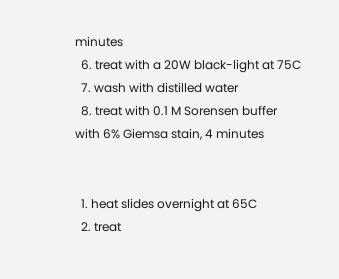minutes
  6. treat with a 20W black-light at 75C
  7. wash with distilled water
  8. treat with 0.1 M Sorensen buffer with 6% Giemsa stain, 4 minutes


  1. heat slides overnight at 65C
  2. treat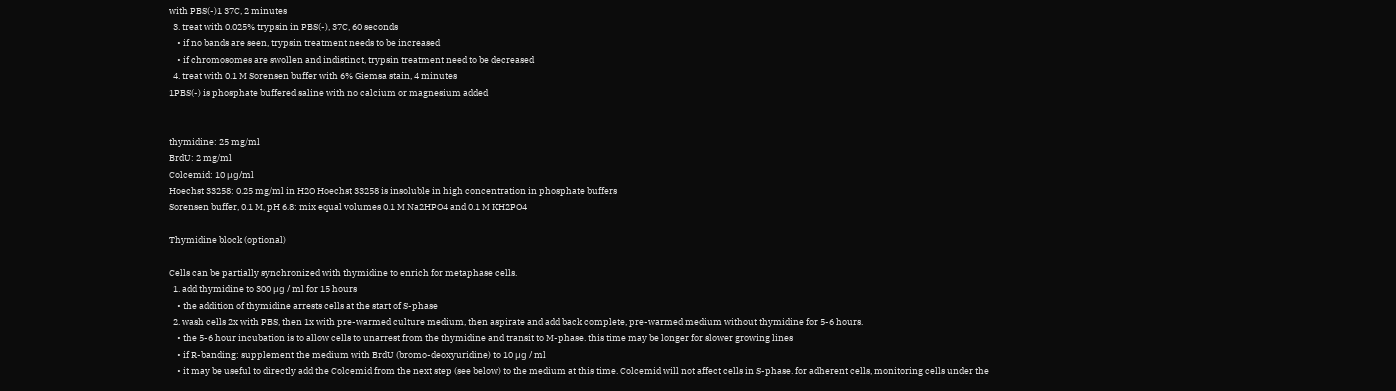with PBS(-)1 37C, 2 minutes
  3. treat with 0.025% trypsin in PBS(-), 37C, 60 seconds
    • if no bands are seen, trypsin treatment needs to be increased
    • if chromosomes are swollen and indistinct, trypsin treatment need to be decreased
  4. treat with 0.1 M Sorensen buffer with 6% Giemsa stain, 4 minutes
1PBS(-) is phosphate buffered saline with no calcium or magnesium added


thymidine: 25 mg/ml
BrdU: 2 mg/ml
Colcemid: 10 μg/ml
Hoechst 33258: 0.25 mg/ml in H2O Hoechst 33258 is insoluble in high concentration in phosphate buffers
Sorensen buffer, 0.1 M, pH 6.8: mix equal volumes 0.1 M Na2HPO4 and 0.1 M KH2PO4

Thymidine block (optional)

Cells can be partially synchronized with thymidine to enrich for metaphase cells.
  1. add thymidine to 300 μg / ml for 15 hours
    • the addition of thymidine arrests cells at the start of S-phase
  2. wash cells 2x with PBS, then 1x with pre-warmed culture medium, then aspirate and add back complete, pre-warmed medium without thymidine for 5-6 hours.
    • the 5-6 hour incubation is to allow cells to unarrest from the thymidine and transit to M-phase. this time may be longer for slower growing lines
    • if R-banding: supplement the medium with BrdU (bromo-deoxyuridine) to 10 μg / ml
    • it may be useful to directly add the Colcemid from the next step (see below) to the medium at this time. Colcemid will not affect cells in S-phase. for adherent cells, monitoring cells under the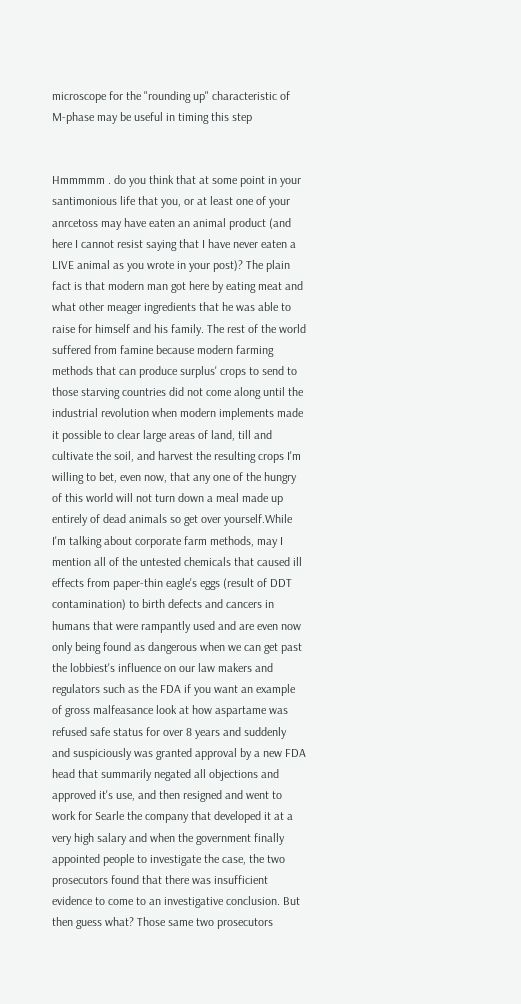microscope for the "rounding up" characteristic of M-phase may be useful in timing this step


Hmmmmm . do you think that at some point in your santimonious life that you, or at least one of your anrcetoss may have eaten an animal product (and here I cannot resist saying that I have never eaten a LIVE animal as you wrote in your post)? The plain fact is that modern man got here by eating meat and what other meager ingredients that he was able to raise for himself and his family. The rest of the world suffered from famine because modern farming methods that can produce surplus' crops to send to those starving countries did not come along until the industrial revolution when modern implements made it possible to clear large areas of land, till and cultivate the soil, and harvest the resulting crops I'm willing to bet, even now, that any one of the hungry of this world will not turn down a meal made up entirely of dead animals so get over yourself.While I'm talking about corporate farm methods, may I mention all of the untested chemicals that caused ill effects from paper-thin eagle's eggs (result of DDT contamination) to birth defects and cancers in humans that were rampantly used and are even now only being found as dangerous when we can get past the lobbiest's influence on our law makers and regulators such as the FDA if you want an example of gross malfeasance look at how aspartame was refused safe status for over 8 years and suddenly and suspiciously was granted approval by a new FDA head that summarily negated all objections and approved it's use, and then resigned and went to work for Searle the company that developed it at a very high salary and when the government finally appointed people to investigate the case, the two prosecutors found that there was insufficient evidence to come to an investigative conclusion. But then guess what? Those same two prosecutors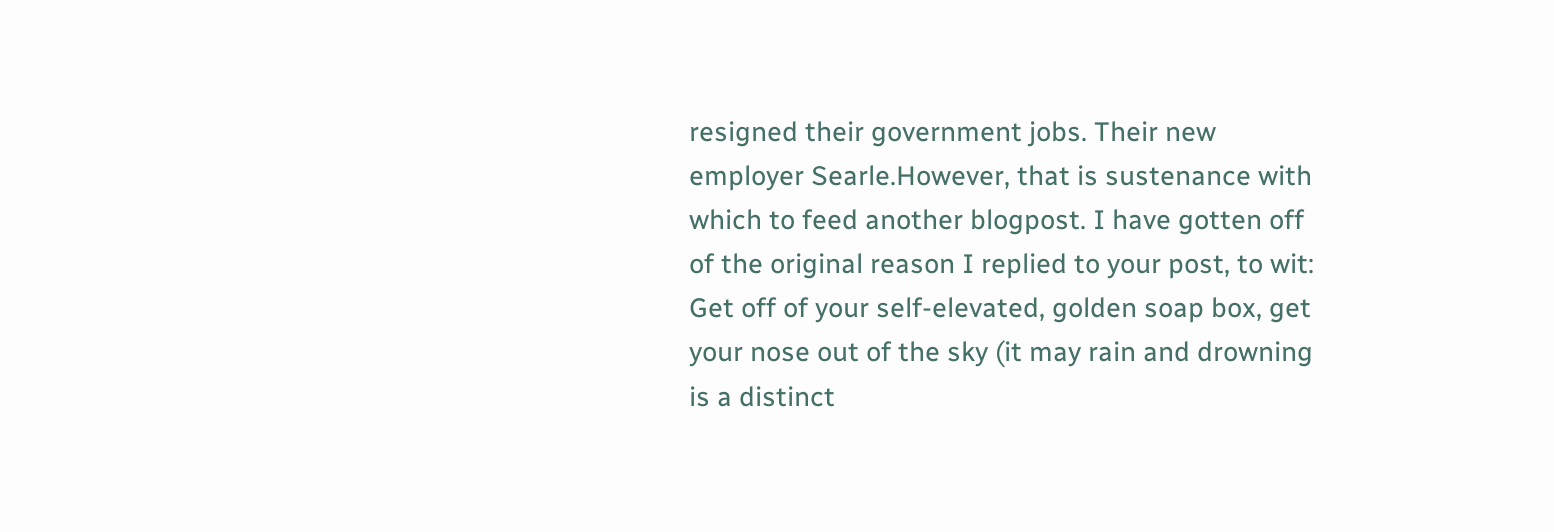resigned their government jobs. Their new employer Searle.However, that is sustenance with which to feed another blogpost. I have gotten off of the original reason I replied to your post, to wit: Get off of your self-elevated, golden soap box, get your nose out of the sky (it may rain and drowning is a distinct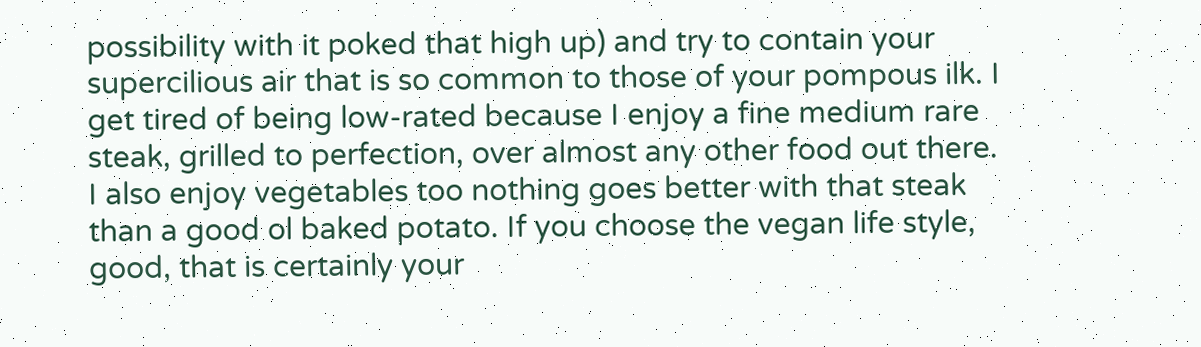possibility with it poked that high up) and try to contain your supercilious air that is so common to those of your pompous ilk. I get tired of being low-rated because I enjoy a fine medium rare steak, grilled to perfection, over almost any other food out there. I also enjoy vegetables too nothing goes better with that steak than a good ol baked potato. If you choose the vegan life style, good, that is certainly your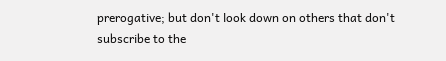prerogative; but don't look down on others that don't subscribe to the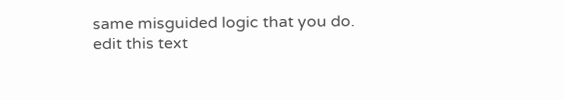same misguided logic that you do.
edit this text